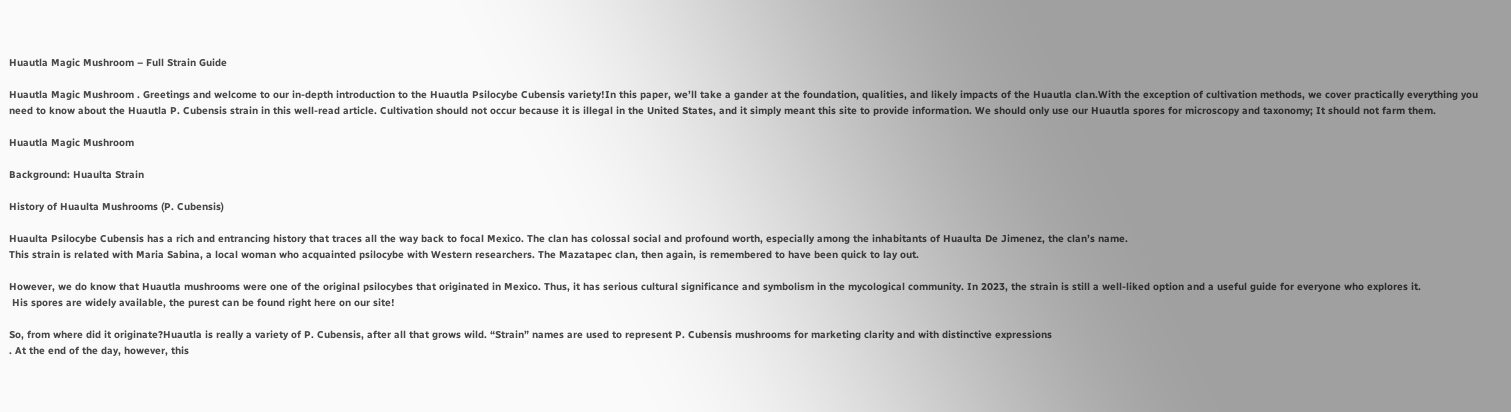Huautla Magic Mushroom – Full Strain Guide

Huautla Magic Mushroom . Greetings and welcome to our in-depth introduction to the Huautla Psilocybe Cubensis variety!In this paper, we’ll take a gander at the foundation, qualities, and likely impacts of the Huautla clan.With the exception of cultivation methods, we cover practically everything you need to know about the Huautla P. Cubensis strain in this well-read article. Cultivation should not occur because it is illegal in the United States, and it simply meant this site to provide information. We should only use our Huautla spores for microscopy and taxonomy; It should not farm them.

Huautla Magic Mushroom

Background: Huaulta Strain

History of Huaulta Mushrooms (P. Cubensis)

Huaulta Psilocybe Cubensis has a rich and entrancing history that traces all the way back to focal Mexico. The clan has colossal social and profound worth, especially among the inhabitants of Huaulta De Jimenez, the clan’s name.
This strain is related with Maria Sabina, a local woman who acquainted psilocybe with Western researchers. The Mazatapec clan, then again, is remembered to have been quick to lay out.

However, we do know that Huautla mushrooms were one of the original psilocybes that originated in Mexico. Thus, it has serious cultural significance and symbolism in the mycological community. In 2023, the strain is still a well-liked option and a useful guide for everyone who explores it.
 His spores are widely available, the purest can be found right here on our site!

So, from where did it originate?Huautla is really a variety of P. Cubensis, after all that grows wild. “Strain” names are used to represent P. Cubensis mushrooms for marketing clarity and with distinctive expressions
. At the end of the day, however, this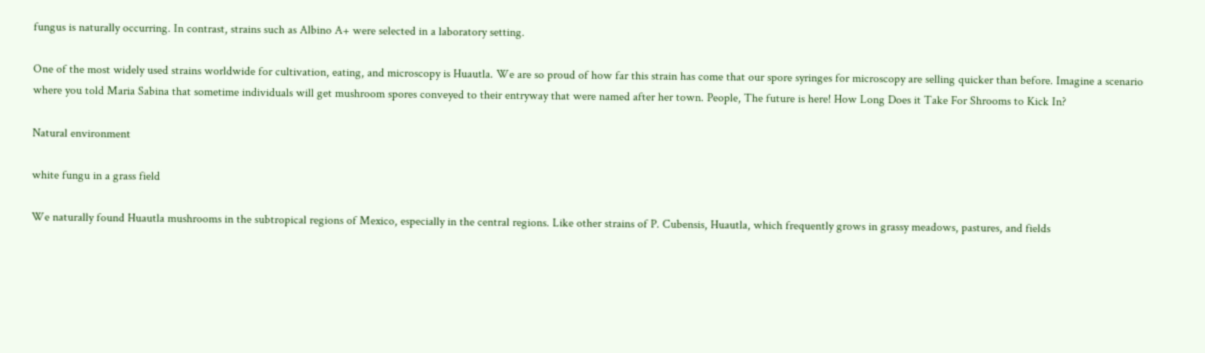fungus is naturally occurring. In contrast, strains such as Albino A+ were selected in a laboratory setting.

One of the most widely used strains worldwide for cultivation, eating, and microscopy is Huautla. We are so proud of how far this strain has come that our spore syringes for microscopy are selling quicker than before. Imagine a scenario where you told Maria Sabina that sometime individuals will get mushroom spores conveyed to their entryway that were named after her town. People, The future is here! How Long Does it Take For Shrooms to Kick In?

Natural environment

white fungu in a grass field

We naturally found Huautla mushrooms in the subtropical regions of Mexico, especially in the central regions. Like other strains of P. Cubensis, Huautla, which frequently grows in grassy meadows, pastures, and fields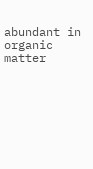abundant in organic matter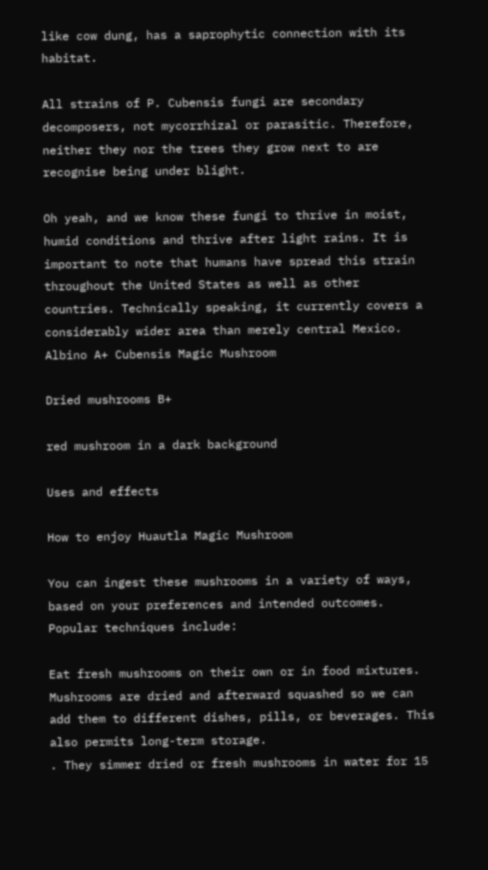like cow dung, has a saprophytic connection with its habitat.

All strains of P. Cubensis fungi are secondary decomposers, not mycorrhizal or parasitic. Therefore, neither they nor the trees they grow next to are recognise being under blight.

Oh yeah, and we know these fungi to thrive in moist, humid conditions and thrive after light rains. It is important to note that humans have spread this strain throughout the United States as well as other countries. Technically speaking, it currently covers a considerably wider area than merely central Mexico. Albino A+ Cubensis Magic Mushroom

Dried mushrooms B+

red mushroom in a dark background

Uses and effects

How to enjoy Huautla Magic Mushroom

You can ingest these mushrooms in a variety of ways, based on your preferences and intended outcomes. Popular techniques include:

Eat fresh mushrooms on their own or in food mixtures. Mushrooms are dried and afterward squashed so we can add them to different dishes, pills, or beverages. This also permits long-term storage.
. They simmer dried or fresh mushrooms in water for 15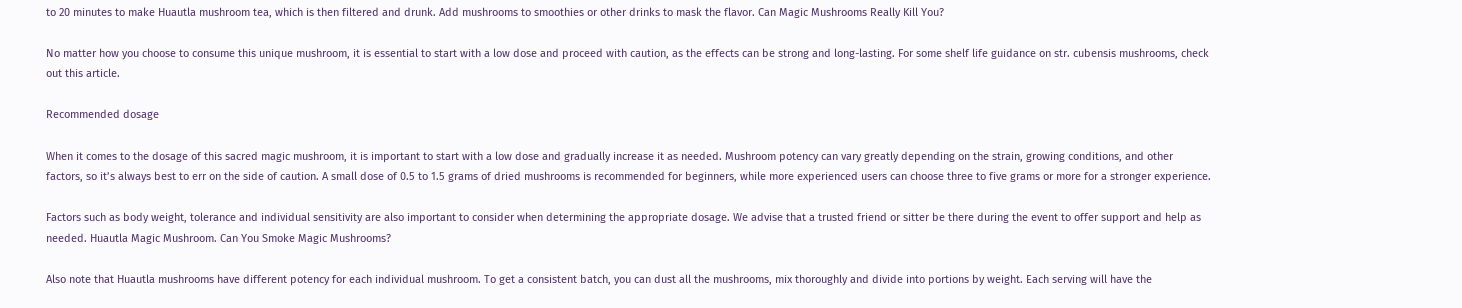to 20 minutes to make Huautla mushroom tea, which is then filtered and drunk. Add mushrooms to smoothies or other drinks to mask the flavor. Can Magic Mushrooms Really Kill You?

No matter how you choose to consume this unique mushroom, it is essential to start with a low dose and proceed with caution, as the effects can be strong and long-lasting. For some shelf life guidance on str. cubensis mushrooms, check out this article.

Recommended dosage

When it comes to the dosage of this sacred magic mushroom, it is important to start with a low dose and gradually increase it as needed. Mushroom potency can vary greatly depending on the strain, growing conditions, and other factors, so it’s always best to err on the side of caution. A small dose of 0.5 to 1.5 grams of dried mushrooms is recommended for beginners, while more experienced users can choose three to five grams or more for a stronger experience.

Factors such as body weight, tolerance and individual sensitivity are also important to consider when determining the appropriate dosage. We advise that a trusted friend or sitter be there during the event to offer support and help as needed. Huautla Magic Mushroom. Can You Smoke Magic Mushrooms?

Also note that Huautla mushrooms have different potency for each individual mushroom. To get a consistent batch, you can dust all the mushrooms, mix thoroughly and divide into portions by weight. Each serving will have the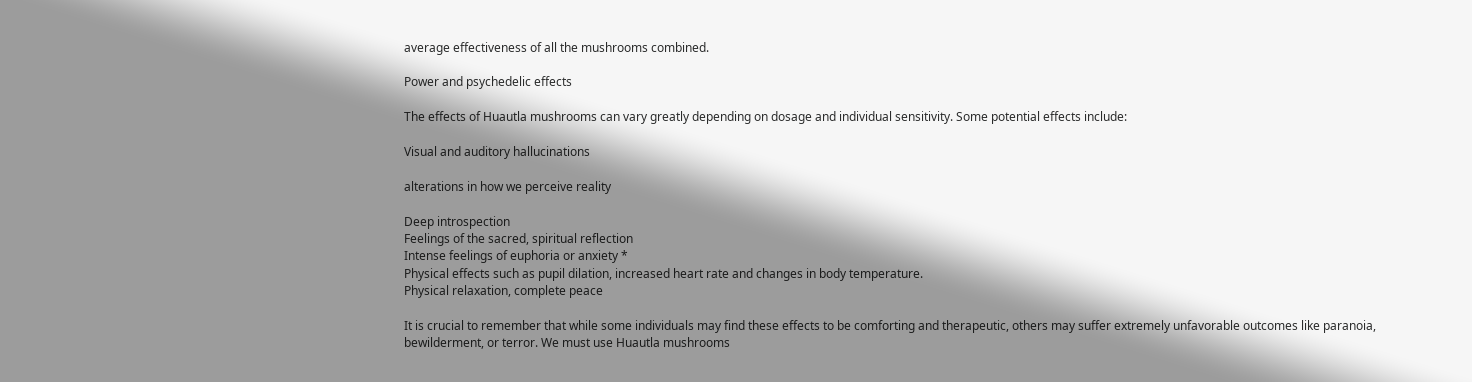average effectiveness of all the mushrooms combined.

Power and psychedelic effects

The effects of Huautla mushrooms can vary greatly depending on dosage and individual sensitivity. Some potential effects include:

Visual and auditory hallucinations

alterations in how we perceive reality

Deep introspection
Feelings of the sacred, spiritual reflection
Intense feelings of euphoria or anxiety *
Physical effects such as pupil dilation, increased heart rate and changes in body temperature.
Physical relaxation, complete peace

It is crucial to remember that while some individuals may find these effects to be comforting and therapeutic, others may suffer extremely unfavorable outcomes like paranoia, bewilderment, or terror. We must use Huautla mushrooms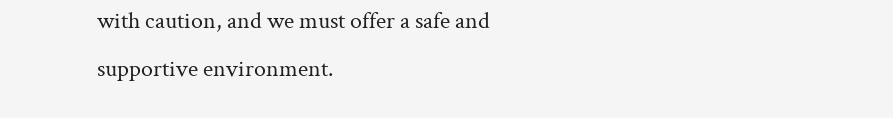with caution, and we must offer a safe and supportive environment.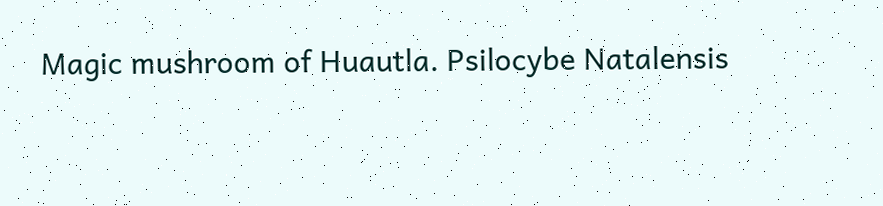Magic mushroom of Huautla. Psilocybe Natalensis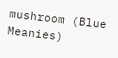mushroom (Blue Meanies)